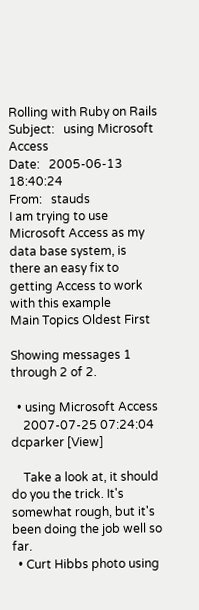Rolling with Ruby on Rails
Subject:   using Microsoft Access
Date:   2005-06-13 18:40:24
From:   stauds
I am trying to use Microsoft Access as my data base system, is there an easy fix to getting Access to work with this example
Main Topics Oldest First

Showing messages 1 through 2 of 2.

  • using Microsoft Access
    2007-07-25 07:24:04  dcparker [View]

    Take a look at, it should do you the trick. It's somewhat rough, but it's been doing the job well so far.
  • Curt Hibbs photo using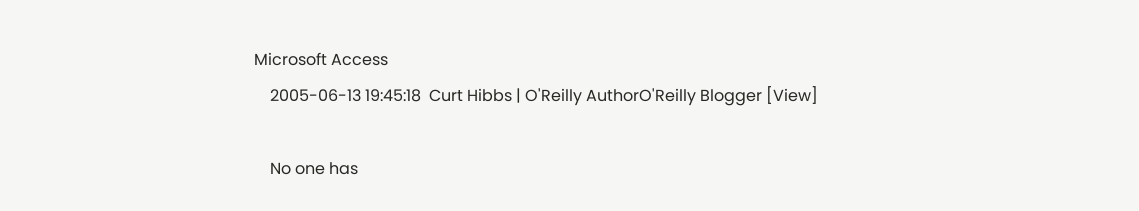Microsoft Access
    2005-06-13 19:45:18  Curt Hibbs | O'Reilly AuthorO'Reilly Blogger [View]

    No one has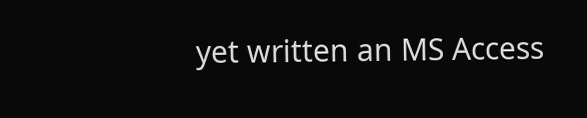yet written an MS Access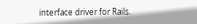interface driver for Rails.